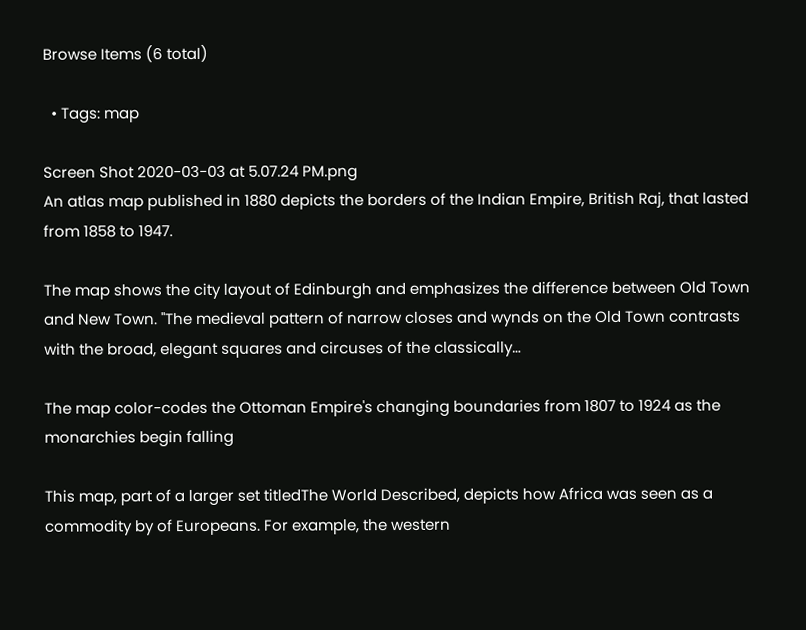Browse Items (6 total)

  • Tags: map

Screen Shot 2020-03-03 at 5.07.24 PM.png
An atlas map published in 1880 depicts the borders of the Indian Empire, British Raj, that lasted from 1858 to 1947.

The map shows the city layout of Edinburgh and emphasizes the difference between Old Town and New Town. "The medieval pattern of narrow closes and wynds on the Old Town contrasts with the broad, elegant squares and circuses of the classically…

The map color-codes the Ottoman Empire's changing boundaries from 1807 to 1924 as the monarchies begin falling

This map, part of a larger set titledThe World Described, depicts how Africa was seen as a commodity by of Europeans. For example, the western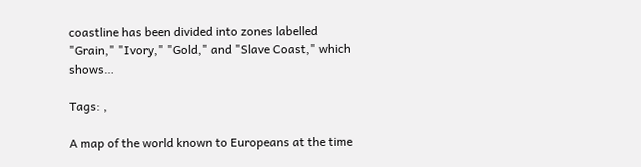coastline has been divided into zones labelled "Grain," "Ivory," "Gold," and "Slave Coast," which shows…

Tags: ,

A map of the world known to Europeans at the time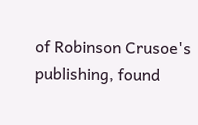of Robinson Crusoe's publishing, found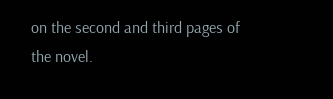on the second and third pages of the novel.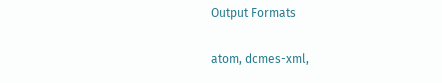Output Formats

atom, dcmes-xml,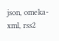json, omeka-xml, rss2